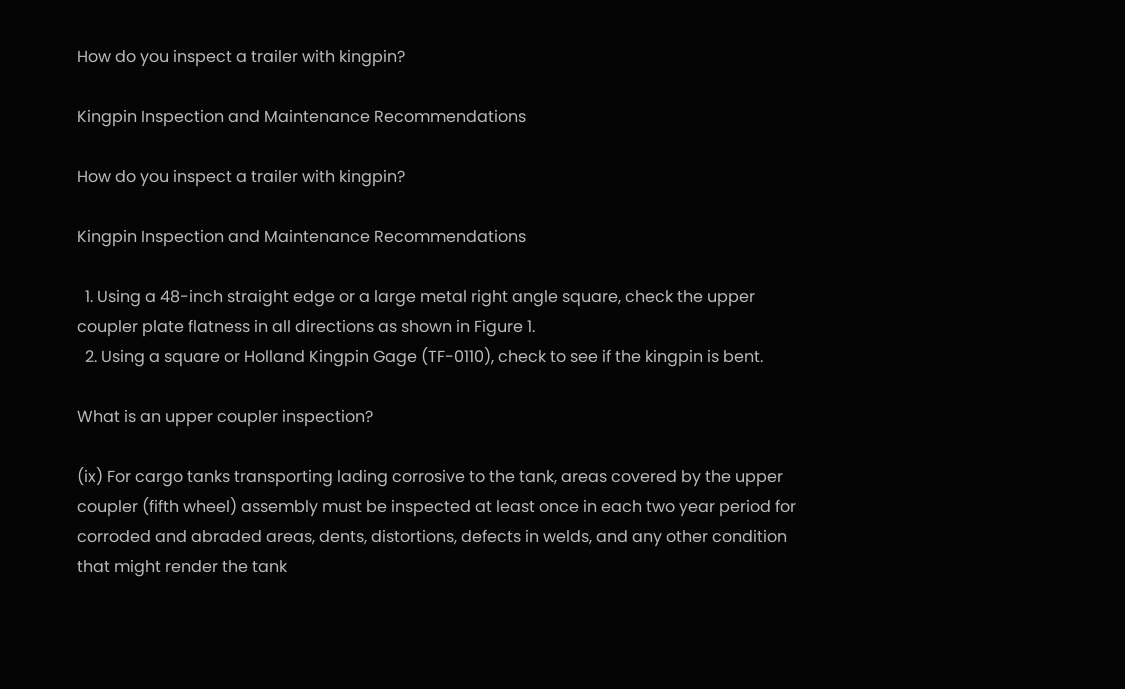How do you inspect a trailer with kingpin?

Kingpin Inspection and Maintenance Recommendations

How do you inspect a trailer with kingpin?

Kingpin Inspection and Maintenance Recommendations

  1. Using a 48-inch straight edge or a large metal right angle square, check the upper coupler plate flatness in all directions as shown in Figure 1.
  2. Using a square or Holland Kingpin Gage (TF-0110), check to see if the kingpin is bent.

What is an upper coupler inspection?

(ix) For cargo tanks transporting lading corrosive to the tank, areas covered by the upper coupler (fifth wheel) assembly must be inspected at least once in each two year period for corroded and abraded areas, dents, distortions, defects in welds, and any other condition that might render the tank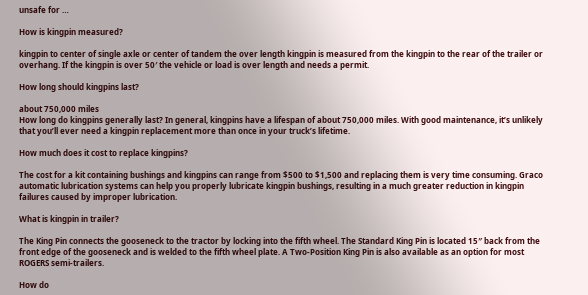unsafe for …

How is kingpin measured?

kingpin to center of single axle or center of tandem the over length kingpin is measured from the kingpin to the rear of the trailer or overhang. If the kingpin is over 50′ the vehicle or load is over length and needs a permit.

How long should kingpins last?

about 750,000 miles
How long do kingpins generally last? In general, kingpins have a lifespan of about 750,000 miles. With good maintenance, it’s unlikely that you’ll ever need a kingpin replacement more than once in your truck’s lifetime.

How much does it cost to replace kingpins?

The cost for a kit containing bushings and kingpins can range from $500 to $1,500 and replacing them is very time consuming. Graco automatic lubrication systems can help you properly lubricate kingpin bushings, resulting in a much greater reduction in kingpin failures caused by improper lubrication.

What is kingpin in trailer?

The King Pin connects the gooseneck to the tractor by locking into the fifth wheel. The Standard King Pin is located 15″ back from the front edge of the gooseneck and is welded to the fifth wheel plate. A Two-Position King Pin is also available as an option for most ROGERS semi-trailers.

How do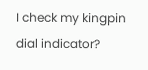I check my kingpin dial indicator?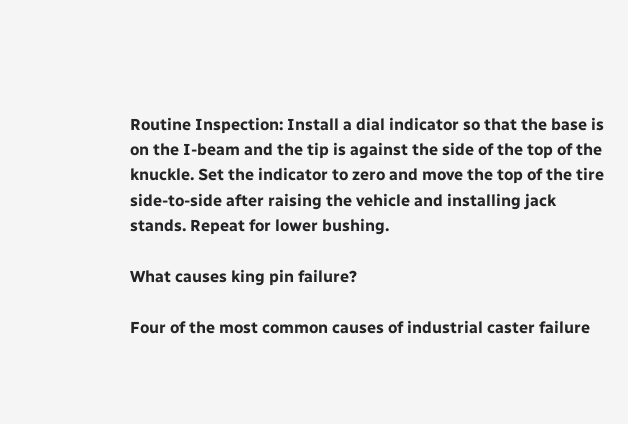Routine Inspection: Install a dial indicator so that the base is on the I-beam and the tip is against the side of the top of the knuckle. Set the indicator to zero and move the top of the tire side-to-side after raising the vehicle and installing jack stands. Repeat for lower bushing.

What causes king pin failure?

Four of the most common causes of industrial caster failure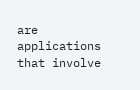are applications that involve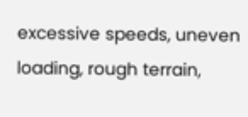excessive speeds, uneven loading, rough terrain,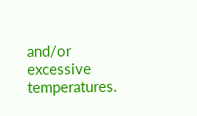and/or excessive temperatures.